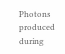Photons produced during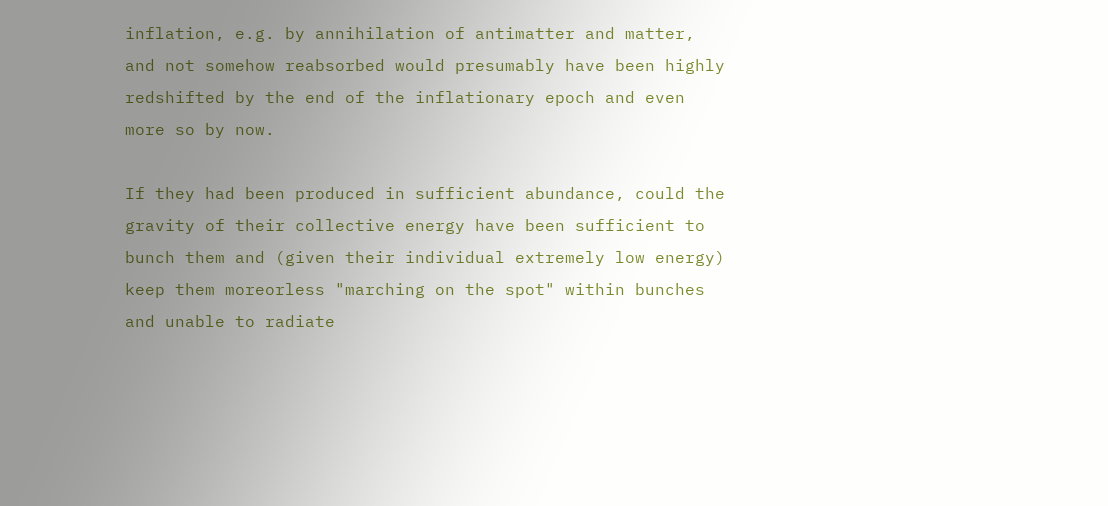inflation, e.g. by annihilation of antimatter and matter, and not somehow reabsorbed would presumably have been highly redshifted by the end of the inflationary epoch and even more so by now.

If they had been produced in sufficient abundance, could the gravity of their collective energy have been sufficient to bunch them and (given their individual extremely low energy) keep them moreorless "marching on the spot" within bunches and unable to radiate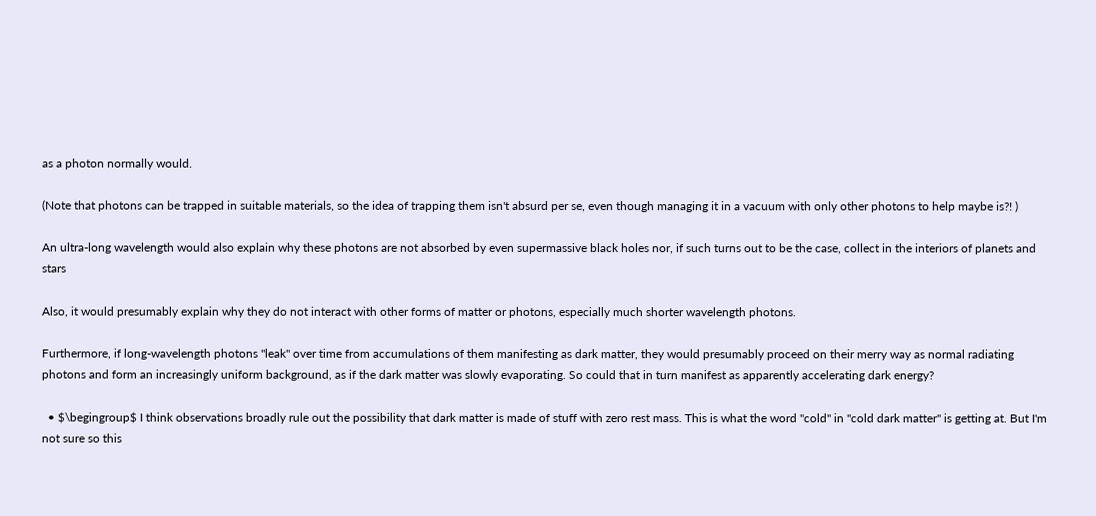as a photon normally would.

(Note that photons can be trapped in suitable materials, so the idea of trapping them isn't absurd per se, even though managing it in a vacuum with only other photons to help maybe is?! )

An ultra-long wavelength would also explain why these photons are not absorbed by even supermassive black holes nor, if such turns out to be the case, collect in the interiors of planets and stars

Also, it would presumably explain why they do not interact with other forms of matter or photons, especially much shorter wavelength photons.

Furthermore, if long-wavelength photons "leak" over time from accumulations of them manifesting as dark matter, they would presumably proceed on their merry way as normal radiating photons and form an increasingly uniform background, as if the dark matter was slowly evaporating. So could that in turn manifest as apparently accelerating dark energy?

  • $\begingroup$ I think observations broadly rule out the possibility that dark matter is made of stuff with zero rest mass. This is what the word "cold" in "cold dark matter" is getting at. But I'm not sure so this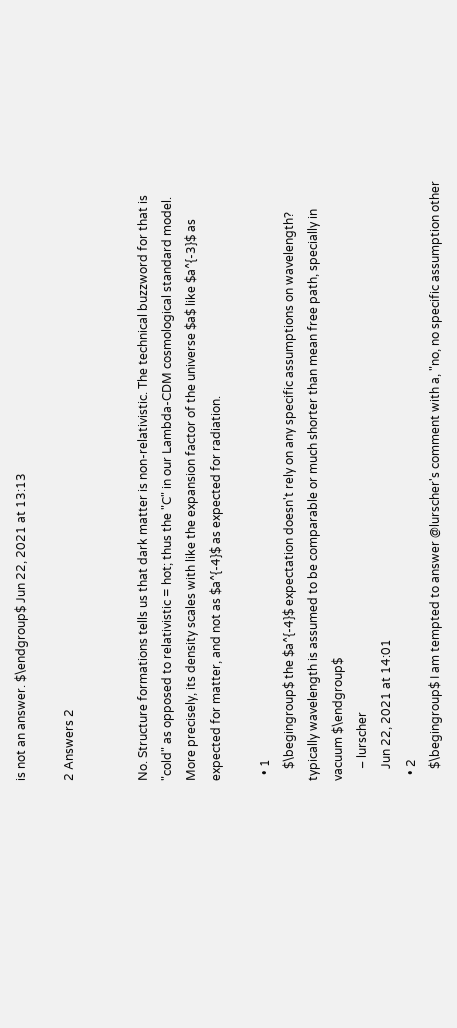is not an answer. $\endgroup$ Jun 22, 2021 at 13:13

2 Answers 2


No. Structure formations tells us that dark matter is non-relativistic. The technical buzzword for that is "cold" as opposed to relativistic = hot; thus the "C" in our Lambda-CDM cosmological standard model. More precisely, its density scales with like the expansion factor of the universe $a$ like $a^{-3}$ as expected for matter, and not as $a^{-4}$ as expected for radiation.

  • 1
    $\begingroup$ the $a^{-4}$ expectation doesn't rely on any specific assumptions on wavelength? typically wavelength is assumed to be comparable or much shorter than mean free path, specially in vacuum $\endgroup$
    – lurscher
    Jun 22, 2021 at 14:01
  • 2
    $\begingroup$ I am tempted to answer @lurscher's comment with a, "no, no specific assumption other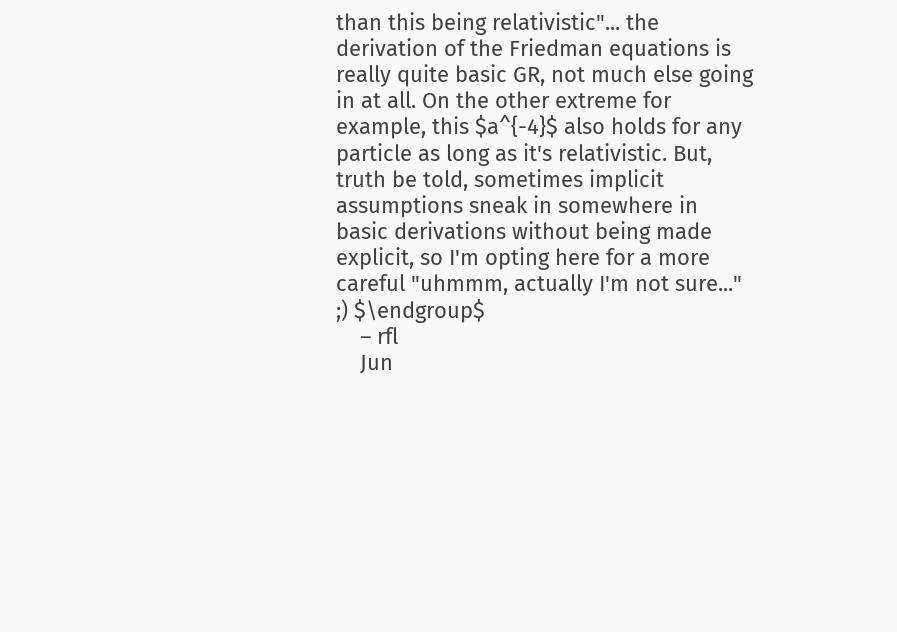than this being relativistic"... the derivation of the Friedman equations is really quite basic GR, not much else going in at all. On the other extreme for example, this $a^{-4}$ also holds for any particle as long as it's relativistic. But, truth be told, sometimes implicit assumptions sneak in somewhere in basic derivations without being made explicit, so I'm opting here for a more careful "uhmmm, actually I'm not sure..." ;) $\endgroup$
    – rfl
    Jun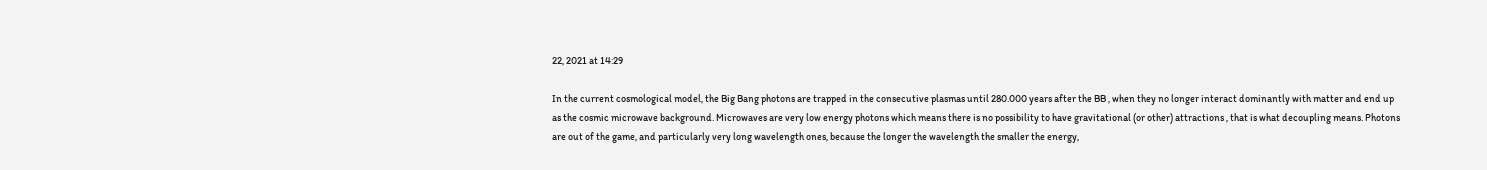22, 2021 at 14:29

In the current cosmological model, the Big Bang photons are trapped in the consecutive plasmas until 280.000 years after the BB , when they no longer interact dominantly with matter and end up as the cosmic microwave background. Microwaves are very low energy photons which means there is no possibility to have gravitational (or other) attractions , that is what decoupling means. Photons are out of the game, and particularly very long wavelength ones, because the longer the wavelength the smaller the energy,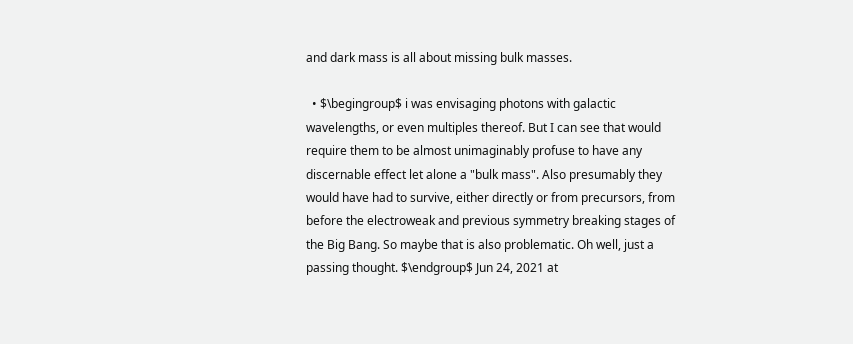and dark mass is all about missing bulk masses.

  • $\begingroup$ i was envisaging photons with galactic wavelengths, or even multiples thereof. But I can see that would require them to be almost unimaginably profuse to have any discernable effect let alone a "bulk mass". Also presumably they would have had to survive, either directly or from precursors, from before the electroweak and previous symmetry breaking stages of the Big Bang. So maybe that is also problematic. Oh well, just a passing thought. $\endgroup$ Jun 24, 2021 at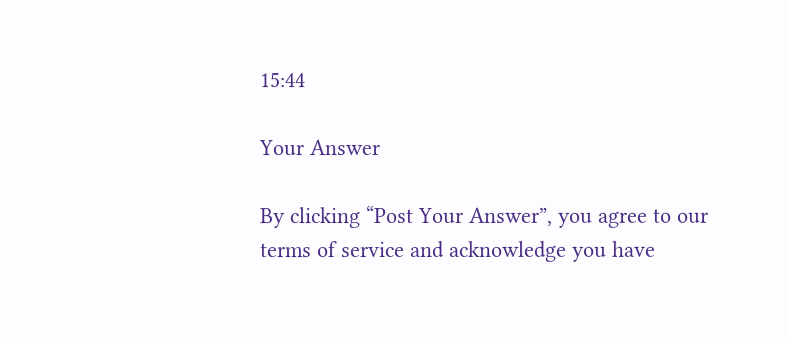15:44

Your Answer

By clicking “Post Your Answer”, you agree to our terms of service and acknowledge you have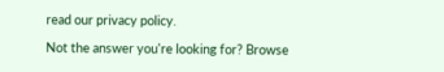read our privacy policy.

Not the answer you're looking for? Browse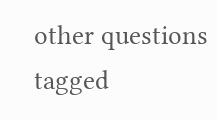other questions tagged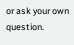or ask your own question.